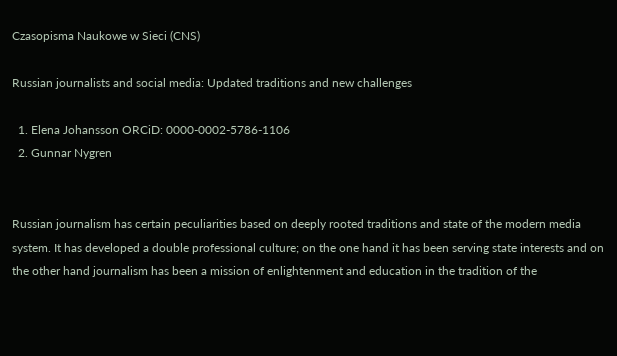Czasopisma Naukowe w Sieci (CNS)

Russian journalists and social media: Updated traditions and new challenges

  1. Elena Johansson ORCiD: 0000-0002-5786-1106
  2. Gunnar Nygren


Russian journalism has certain peculiarities based on deeply rooted traditions and state of the modern media system. It has developed a double professional culture; on the one hand it has been serving state interests and on the other hand journalism has been a mission of enlightenment and education in the tradition of the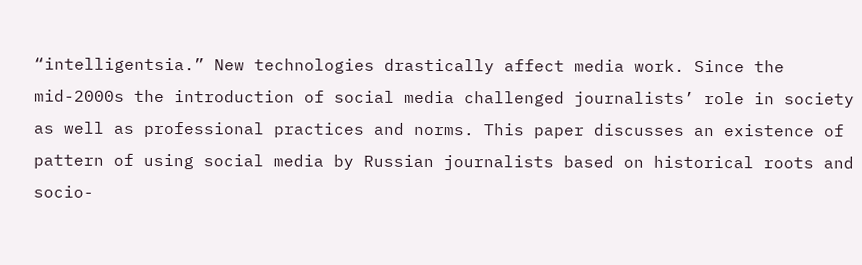“intelligentsia.” New technologies drastically affect media work. Since the mid-2000s the introduction of social media challenged journalists’ role in society as well as professional practices and norms. This paper discusses an existence of pattern of using social media by Russian journalists based on historical roots and socio-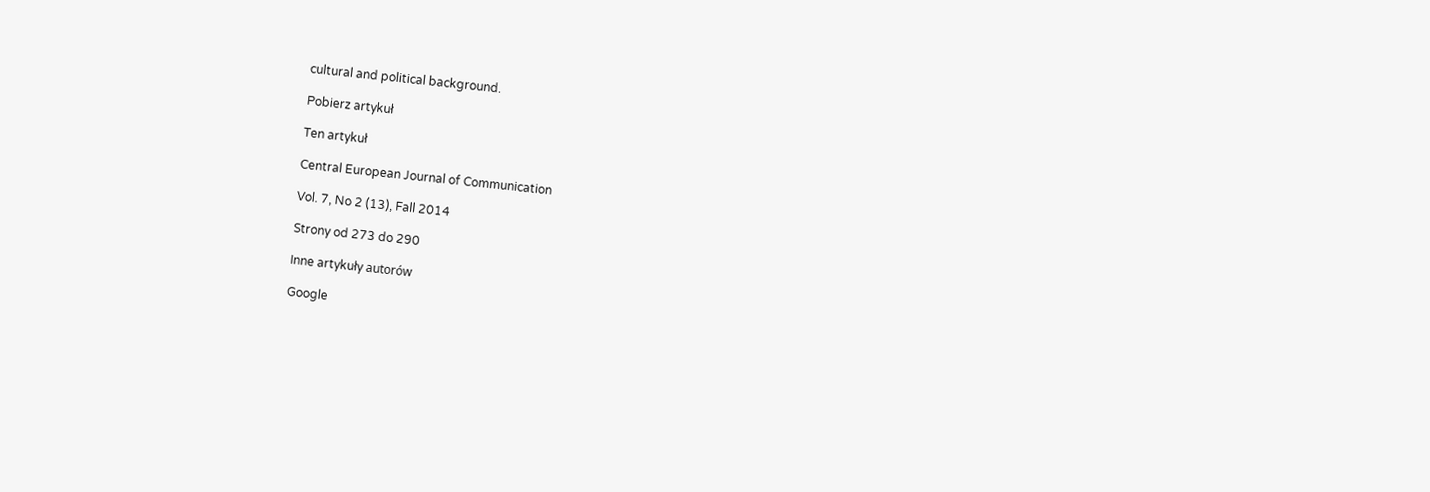cultural and political background.

Pobierz artykuł

Ten artykuł

Central European Journal of Communication

Vol. 7, No 2 (13), Fall 2014

Strony od 273 do 290

Inne artykuły autorów

Google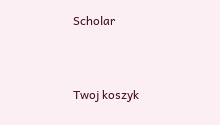Scholar


Twoj koszyk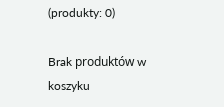(produkty: 0)

Brak produktów w koszyku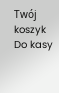Twój koszyk Do kasy